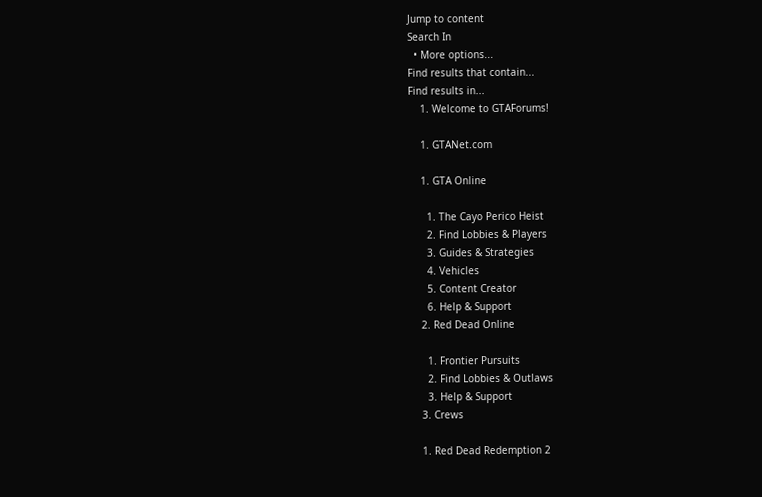Jump to content
Search In
  • More options...
Find results that contain...
Find results in...
    1. Welcome to GTAForums!

    1. GTANet.com

    1. GTA Online

      1. The Cayo Perico Heist
      2. Find Lobbies & Players
      3. Guides & Strategies
      4. Vehicles
      5. Content Creator
      6. Help & Support
    2. Red Dead Online

      1. Frontier Pursuits
      2. Find Lobbies & Outlaws
      3. Help & Support
    3. Crews

    1. Red Dead Redemption 2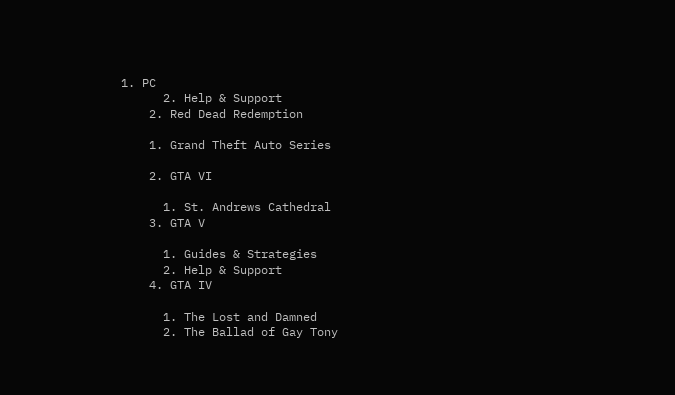1. PC
      2. Help & Support
    2. Red Dead Redemption

    1. Grand Theft Auto Series

    2. GTA VI

      1. St. Andrews Cathedral
    3. GTA V

      1. Guides & Strategies
      2. Help & Support
    4. GTA IV

      1. The Lost and Damned
      2. The Ballad of Gay Tony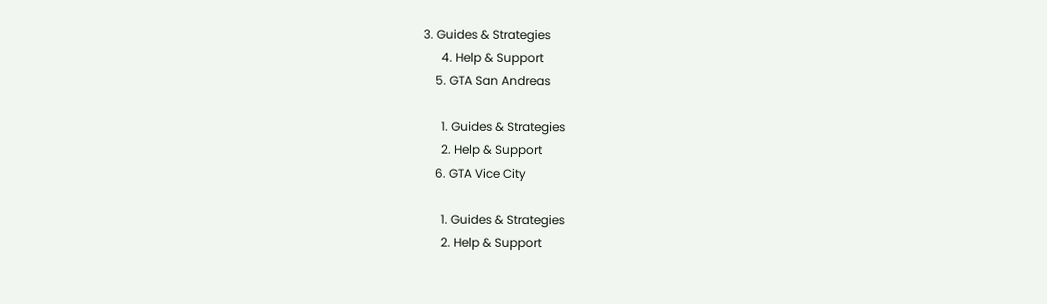3. Guides & Strategies
      4. Help & Support
    5. GTA San Andreas

      1. Guides & Strategies
      2. Help & Support
    6. GTA Vice City

      1. Guides & Strategies
      2. Help & Support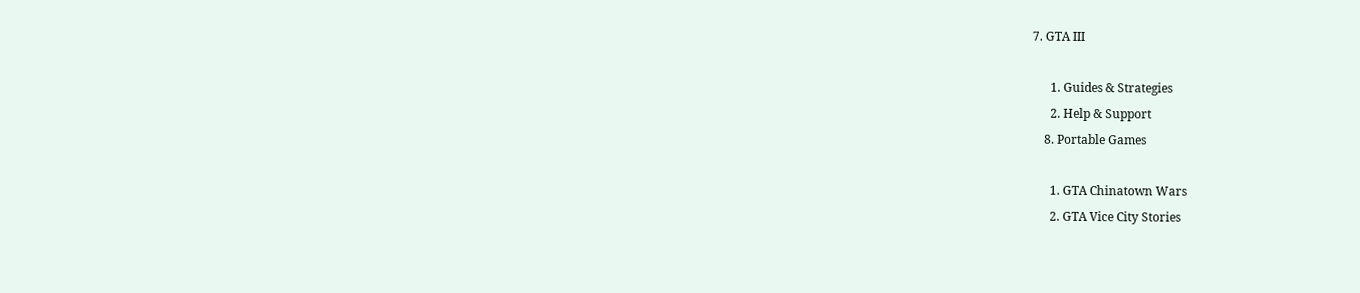7. GTA III

      1. Guides & Strategies
      2. Help & Support
    8. Portable Games

      1. GTA Chinatown Wars
      2. GTA Vice City Stories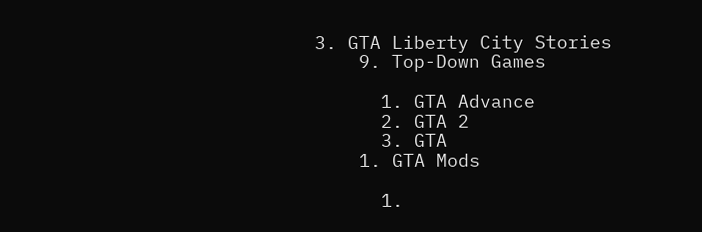3. GTA Liberty City Stories
    9. Top-Down Games

      1. GTA Advance
      2. GTA 2
      3. GTA
    1. GTA Mods

      1.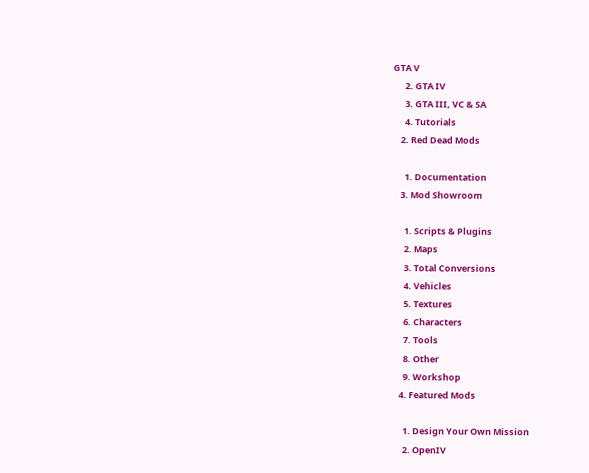GTA V
      2. GTA IV
      3. GTA III, VC & SA
      4. Tutorials
    2. Red Dead Mods

      1. Documentation
    3. Mod Showroom

      1. Scripts & Plugins
      2. Maps
      3. Total Conversions
      4. Vehicles
      5. Textures
      6. Characters
      7. Tools
      8. Other
      9. Workshop
    4. Featured Mods

      1. Design Your Own Mission
      2. OpenIV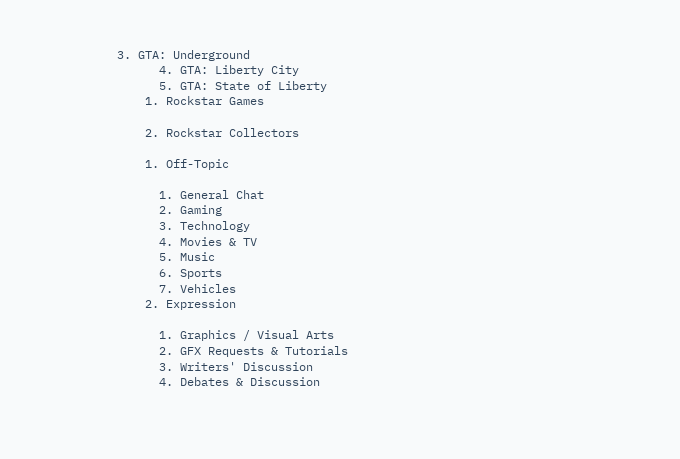3. GTA: Underground
      4. GTA: Liberty City
      5. GTA: State of Liberty
    1. Rockstar Games

    2. Rockstar Collectors

    1. Off-Topic

      1. General Chat
      2. Gaming
      3. Technology
      4. Movies & TV
      5. Music
      6. Sports
      7. Vehicles
    2. Expression

      1. Graphics / Visual Arts
      2. GFX Requests & Tutorials
      3. Writers' Discussion
      4. Debates & Discussion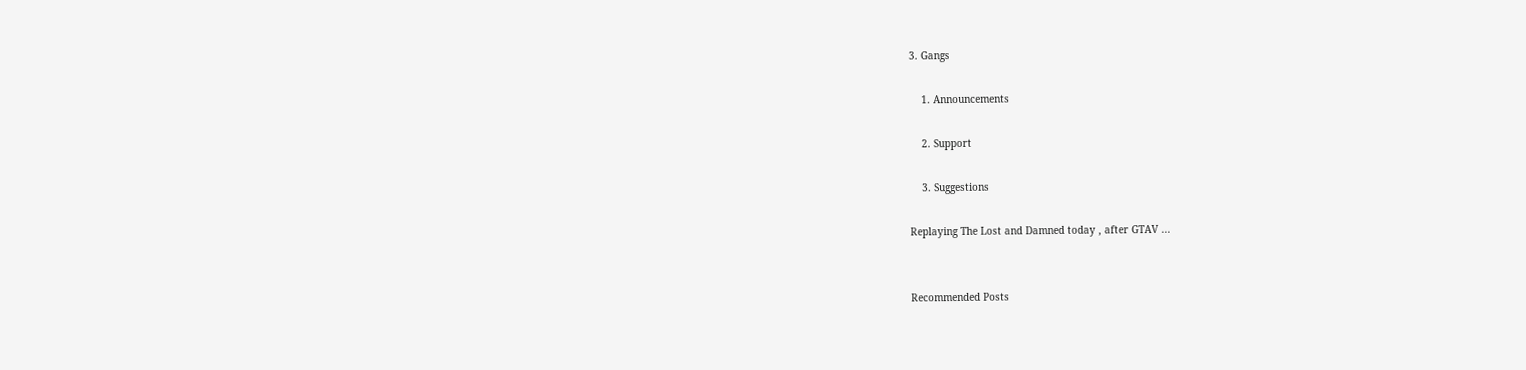3. Gangs

    1. Announcements

    2. Support

    3. Suggestions

Replaying The Lost and Damned today , after GTAV ...


Recommended Posts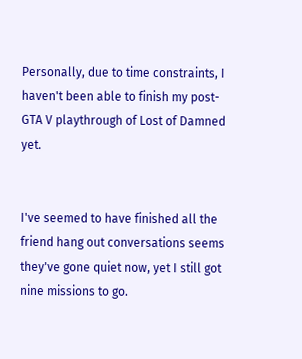Personally, due to time constraints, I haven't been able to finish my post-GTA V playthrough of Lost of Damned yet.


I've seemed to have finished all the friend hang out conversations seems they've gone quiet now, yet I still got nine missions to go.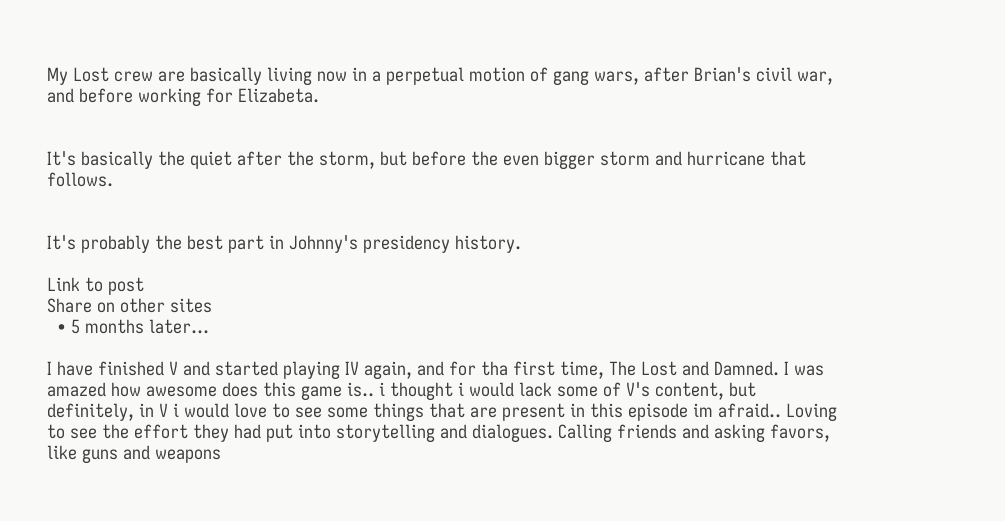My Lost crew are basically living now in a perpetual motion of gang wars, after Brian's civil war, and before working for Elizabeta.


It's basically the quiet after the storm, but before the even bigger storm and hurricane that follows.


It's probably the best part in Johnny's presidency history.

Link to post
Share on other sites
  • 5 months later...

I have finished V and started playing IV again, and for tha first time, The Lost and Damned. I was amazed how awesome does this game is.. i thought i would lack some of V's content, but definitely, in V i would love to see some things that are present in this episode im afraid.. Loving to see the effort they had put into storytelling and dialogues. Calling friends and asking favors, like guns and weapons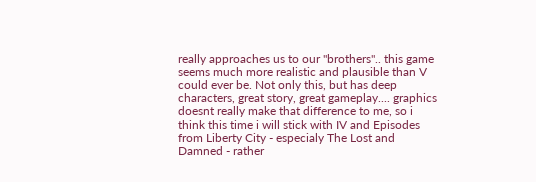really approaches us to our "brothers".. this game seems much more realistic and plausible than V could ever be. Not only this, but has deep characters, great story, great gameplay.... graphics doesnt really make that difference to me, so i think this time i will stick with IV and Episodes from Liberty City - especialy The Lost and Damned - rather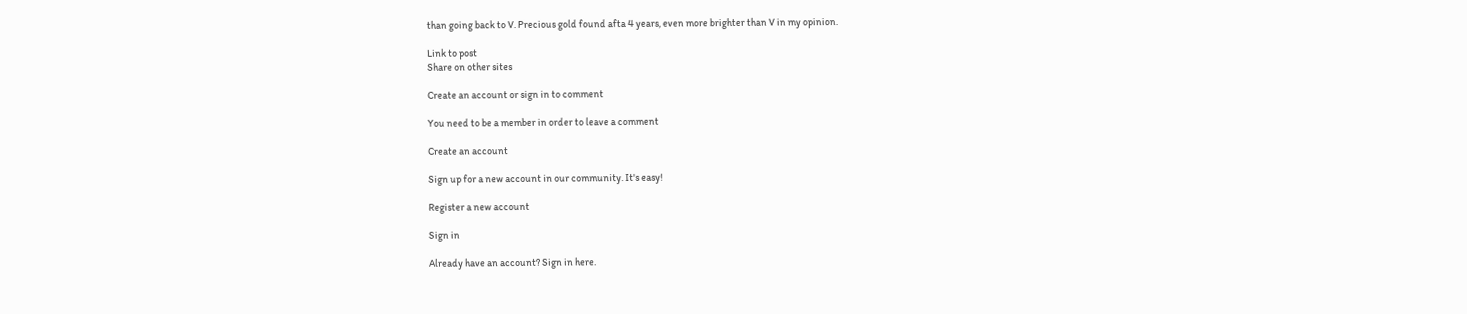than going back to V. Precious gold found afta 4 years, even more brighter than V in my opinion.

Link to post
Share on other sites

Create an account or sign in to comment

You need to be a member in order to leave a comment

Create an account

Sign up for a new account in our community. It's easy!

Register a new account

Sign in

Already have an account? Sign in here.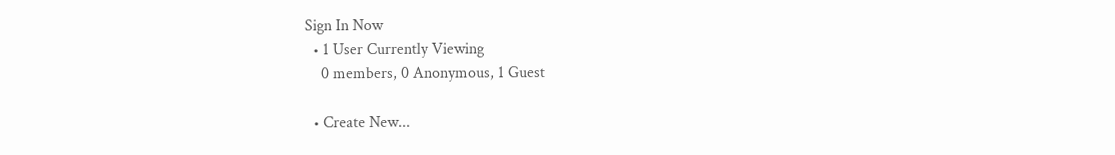Sign In Now
  • 1 User Currently Viewing
    0 members, 0 Anonymous, 1 Guest

  • Create New...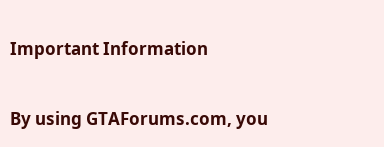Important Information

By using GTAForums.com, you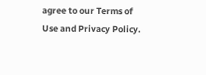agree to our Terms of Use and Privacy Policy.